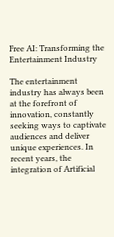Free AI: Transforming the Entertainment Industry

The entertainment industry has always been at the forefront of innovation, constantly seeking ways to captivate audiences and deliver unique experiences. In recent years, the integration of Artificial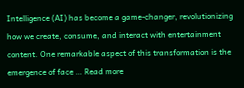Intelligence (AI) has become a game-changer, revolutionizing how we create, consume, and interact with entertainment content. One remarkable aspect of this transformation is the emergence of face … Read more